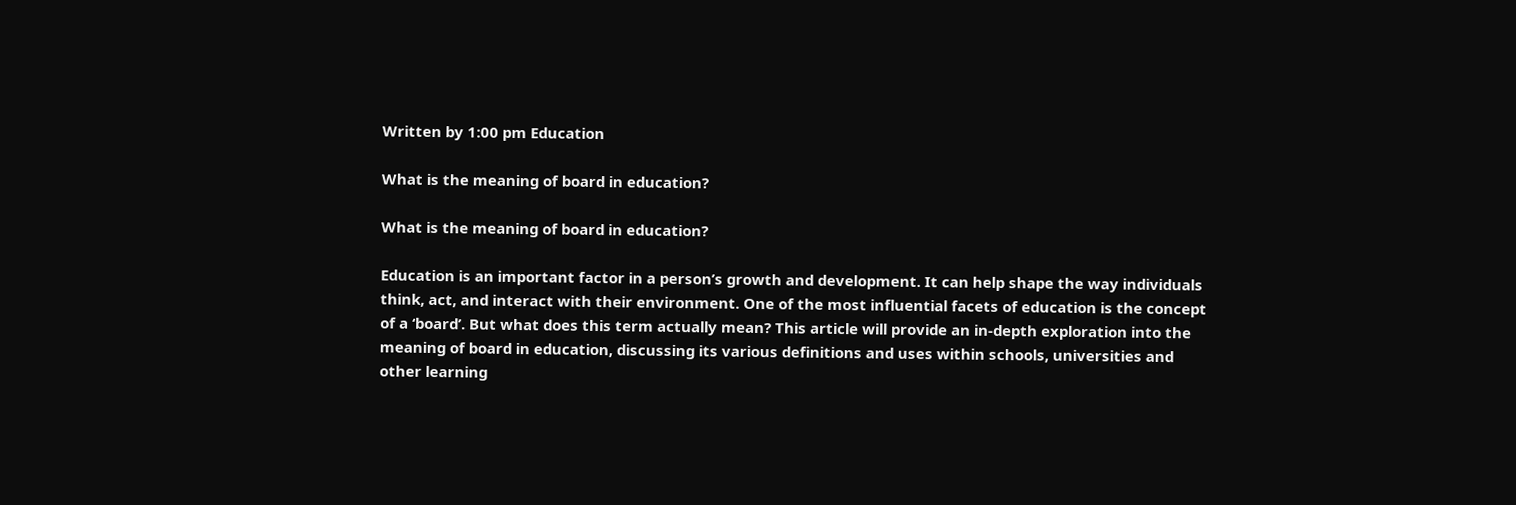Written by 1:00 pm Education

What is the meaning of board in education?

What is the meaning of board in education?

Education is an important factor in a person’s growth and development. It can help shape the way individuals think, act, and interact with their environment. One of the most influential facets of education is the concept of a ‘board’. But what does this term actually mean? This article will provide an in-depth exploration into the meaning of board in education, discussing its various definitions and uses within schools, universities and other learning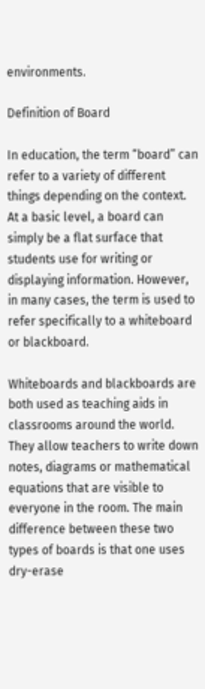environments.

Definition of Board

In education, the term “board” can refer to a variety of different things depending on the context. At a basic level, a board can simply be a flat surface that students use for writing or displaying information. However, in many cases, the term is used to refer specifically to a whiteboard or blackboard.

Whiteboards and blackboards are both used as teaching aids in classrooms around the world. They allow teachers to write down notes, diagrams or mathematical equations that are visible to everyone in the room. The main difference between these two types of boards is that one uses dry-erase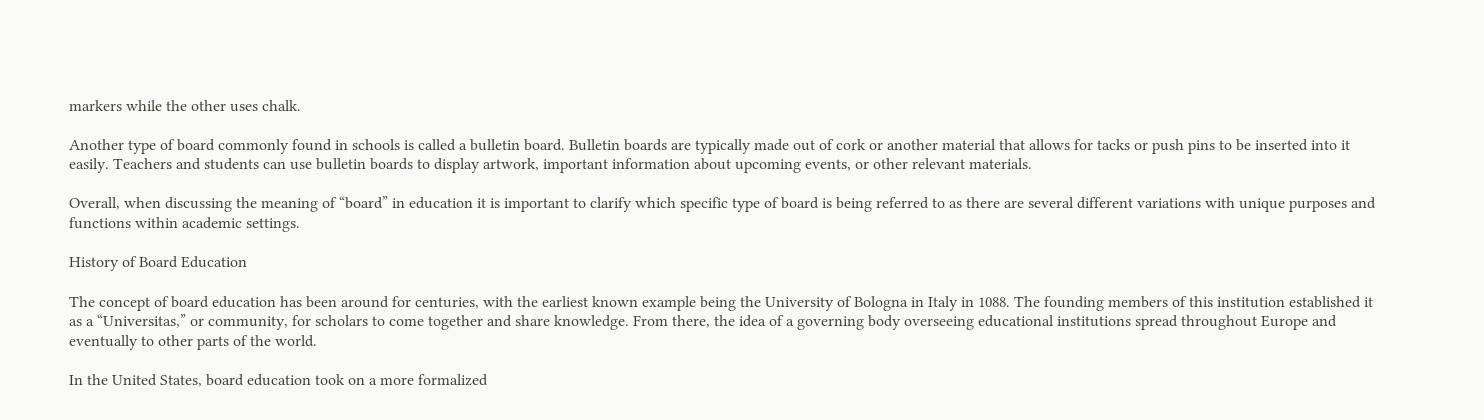markers while the other uses chalk.

Another type of board commonly found in schools is called a bulletin board. Bulletin boards are typically made out of cork or another material that allows for tacks or push pins to be inserted into it easily. Teachers and students can use bulletin boards to display artwork, important information about upcoming events, or other relevant materials.

Overall, when discussing the meaning of “board” in education it is important to clarify which specific type of board is being referred to as there are several different variations with unique purposes and functions within academic settings.

History of Board Education

The concept of board education has been around for centuries, with the earliest known example being the University of Bologna in Italy in 1088. The founding members of this institution established it as a “Universitas,” or community, for scholars to come together and share knowledge. From there, the idea of a governing body overseeing educational institutions spread throughout Europe and eventually to other parts of the world.

In the United States, board education took on a more formalized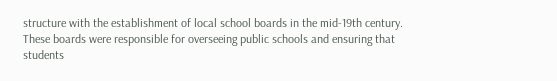structure with the establishment of local school boards in the mid-19th century. These boards were responsible for overseeing public schools and ensuring that students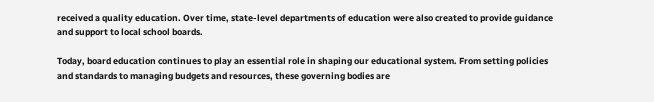received a quality education. Over time, state-level departments of education were also created to provide guidance and support to local school boards.

Today, board education continues to play an essential role in shaping our educational system. From setting policies and standards to managing budgets and resources, these governing bodies are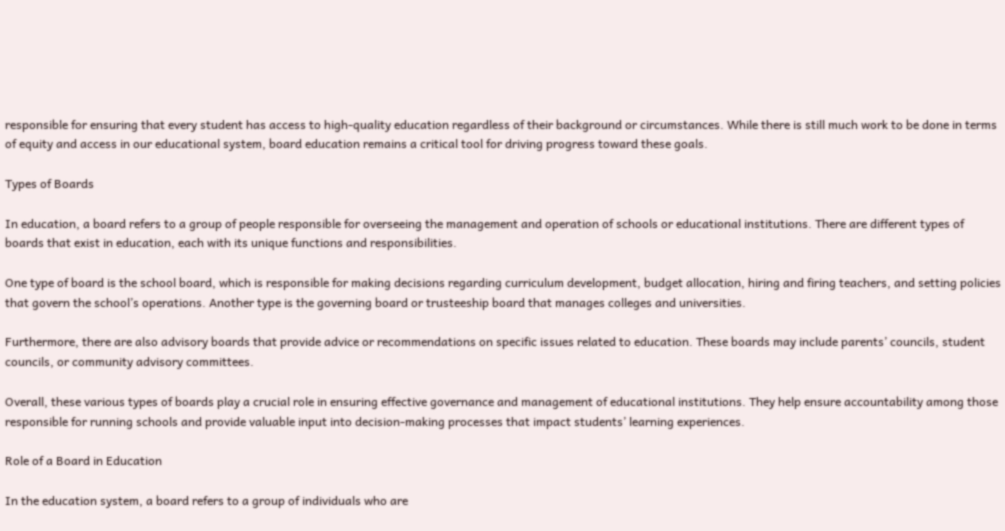responsible for ensuring that every student has access to high-quality education regardless of their background or circumstances. While there is still much work to be done in terms of equity and access in our educational system, board education remains a critical tool for driving progress toward these goals.

Types of Boards

In education, a board refers to a group of people responsible for overseeing the management and operation of schools or educational institutions. There are different types of boards that exist in education, each with its unique functions and responsibilities.

One type of board is the school board, which is responsible for making decisions regarding curriculum development, budget allocation, hiring and firing teachers, and setting policies that govern the school’s operations. Another type is the governing board or trusteeship board that manages colleges and universities.

Furthermore, there are also advisory boards that provide advice or recommendations on specific issues related to education. These boards may include parents’ councils, student councils, or community advisory committees.

Overall, these various types of boards play a crucial role in ensuring effective governance and management of educational institutions. They help ensure accountability among those responsible for running schools and provide valuable input into decision-making processes that impact students’ learning experiences.

Role of a Board in Education

In the education system, a board refers to a group of individuals who are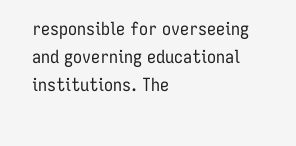responsible for overseeing and governing educational institutions. The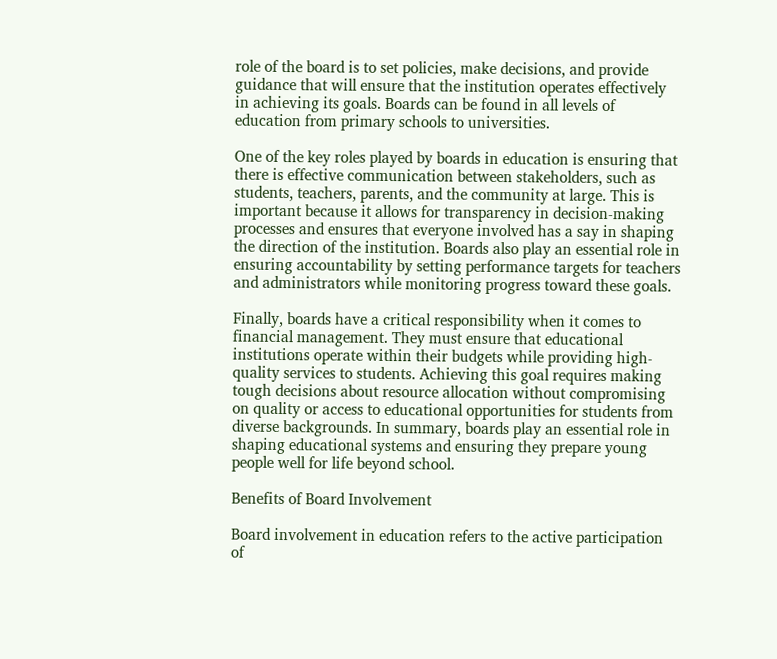role of the board is to set policies, make decisions, and provide guidance that will ensure that the institution operates effectively in achieving its goals. Boards can be found in all levels of education from primary schools to universities.

One of the key roles played by boards in education is ensuring that there is effective communication between stakeholders, such as students, teachers, parents, and the community at large. This is important because it allows for transparency in decision-making processes and ensures that everyone involved has a say in shaping the direction of the institution. Boards also play an essential role in ensuring accountability by setting performance targets for teachers and administrators while monitoring progress toward these goals.

Finally, boards have a critical responsibility when it comes to financial management. They must ensure that educational institutions operate within their budgets while providing high-quality services to students. Achieving this goal requires making tough decisions about resource allocation without compromising on quality or access to educational opportunities for students from diverse backgrounds. In summary, boards play an essential role in shaping educational systems and ensuring they prepare young people well for life beyond school.

Benefits of Board Involvement

Board involvement in education refers to the active participation of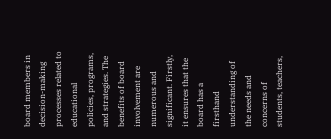board members in decision-making processes related to educational policies, programs, and strategies. The benefits of board involvement are numerous and significant. Firstly, it ensures that the board has a firsthand understanding of the needs and concerns of students, teachers,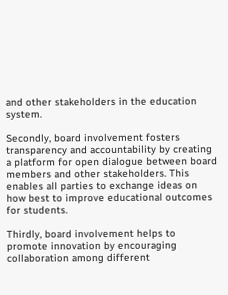and other stakeholders in the education system.

Secondly, board involvement fosters transparency and accountability by creating a platform for open dialogue between board members and other stakeholders. This enables all parties to exchange ideas on how best to improve educational outcomes for students.

Thirdly, board involvement helps to promote innovation by encouraging collaboration among different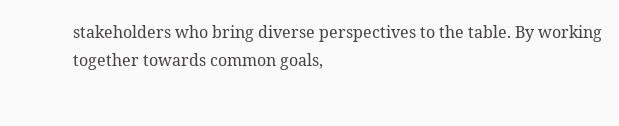stakeholders who bring diverse perspectives to the table. By working together towards common goals,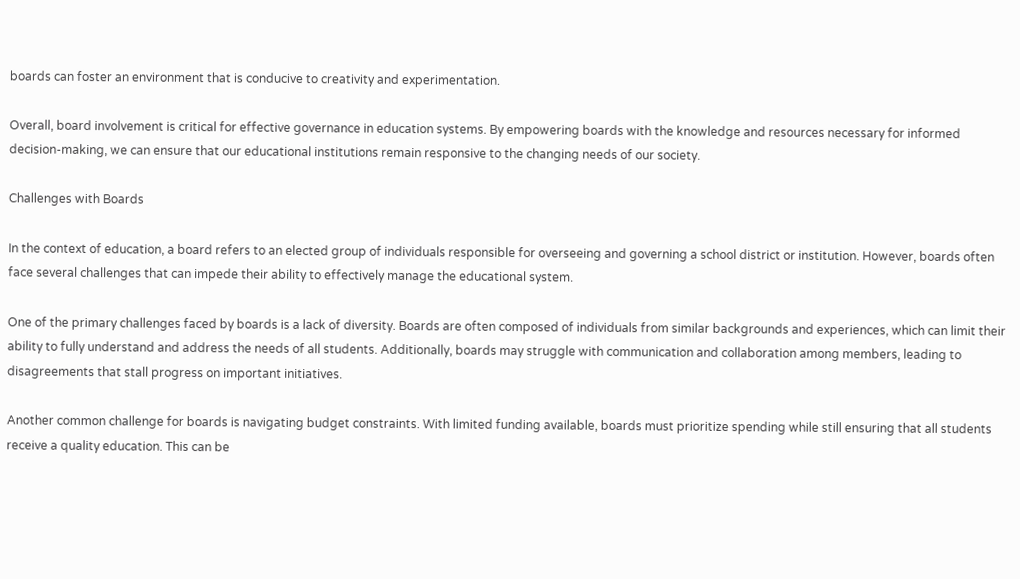boards can foster an environment that is conducive to creativity and experimentation.

Overall, board involvement is critical for effective governance in education systems. By empowering boards with the knowledge and resources necessary for informed decision-making, we can ensure that our educational institutions remain responsive to the changing needs of our society.

Challenges with Boards

In the context of education, a board refers to an elected group of individuals responsible for overseeing and governing a school district or institution. However, boards often face several challenges that can impede their ability to effectively manage the educational system.

One of the primary challenges faced by boards is a lack of diversity. Boards are often composed of individuals from similar backgrounds and experiences, which can limit their ability to fully understand and address the needs of all students. Additionally, boards may struggle with communication and collaboration among members, leading to disagreements that stall progress on important initiatives.

Another common challenge for boards is navigating budget constraints. With limited funding available, boards must prioritize spending while still ensuring that all students receive a quality education. This can be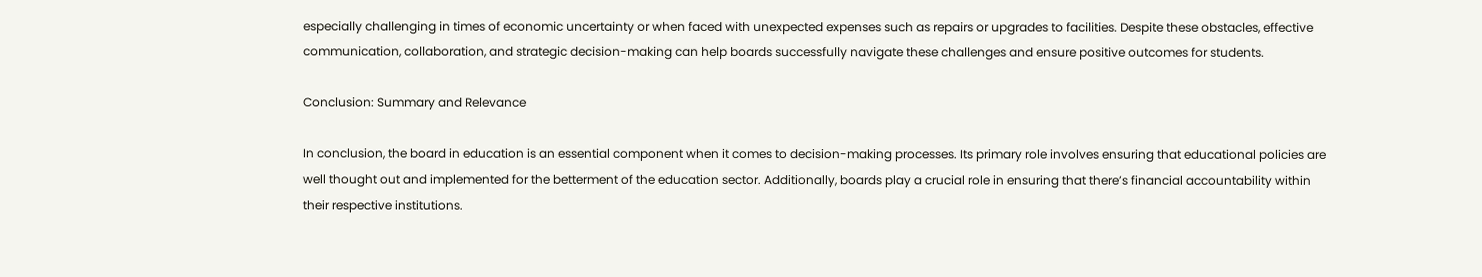especially challenging in times of economic uncertainty or when faced with unexpected expenses such as repairs or upgrades to facilities. Despite these obstacles, effective communication, collaboration, and strategic decision-making can help boards successfully navigate these challenges and ensure positive outcomes for students.

Conclusion: Summary and Relevance

In conclusion, the board in education is an essential component when it comes to decision-making processes. Its primary role involves ensuring that educational policies are well thought out and implemented for the betterment of the education sector. Additionally, boards play a crucial role in ensuring that there’s financial accountability within their respective institutions.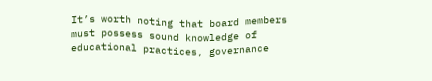It’s worth noting that board members must possess sound knowledge of educational practices, governance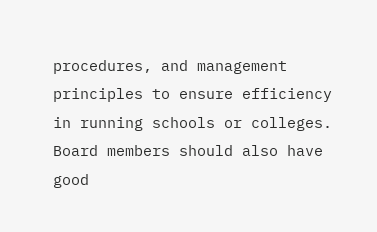procedures, and management principles to ensure efficiency in running schools or colleges. Board members should also have good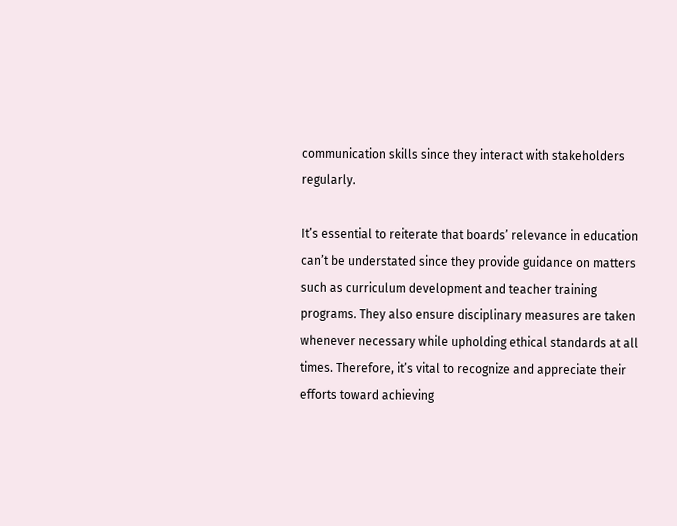communication skills since they interact with stakeholders regularly.

It’s essential to reiterate that boards’ relevance in education can’t be understated since they provide guidance on matters such as curriculum development and teacher training programs. They also ensure disciplinary measures are taken whenever necessary while upholding ethical standards at all times. Therefore, it’s vital to recognize and appreciate their efforts toward achieving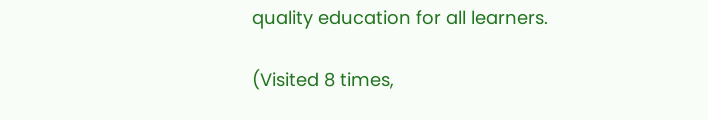quality education for all learners.

(Visited 8 times,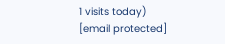1 visits today)
[email protected]